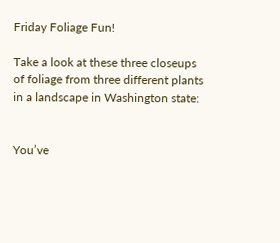Friday Foliage Fun!

Take a look at these three closeups of foliage from three different plants in a landscape in Washington state:


You’ve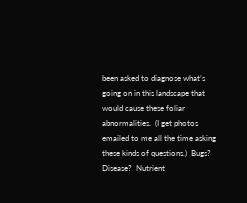been asked to diagnose what’s going on in this landscape that would cause these foliar abnormalities.  (I get photos emailed to me all the time asking these kinds of questions.)  Bugs?  Disease?  Nutrient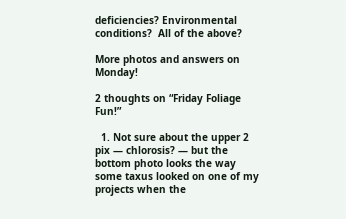deficiencies? Environmental conditions?  All of the above?

More photos and answers on Monday!

2 thoughts on “Friday Foliage Fun!”

  1. Not sure about the upper 2 pix — chlorosis? — but the bottom photo looks the way some taxus looked on one of my projects when the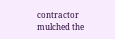contractor mulched the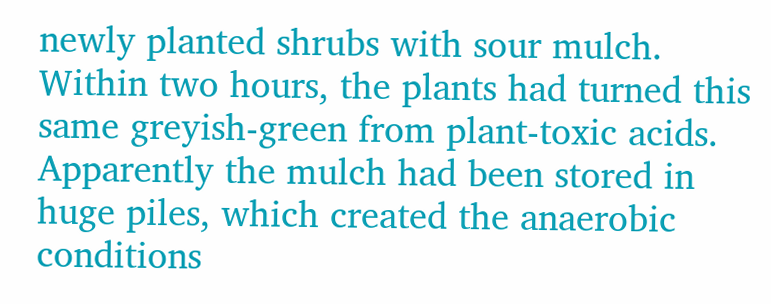newly planted shrubs with sour mulch. Within two hours, the plants had turned this same greyish-green from plant-toxic acids. Apparently the mulch had been stored in huge piles, which created the anaerobic conditions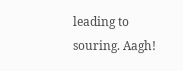leading to souring. Aagh!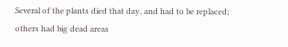Several of the plants died that day, and had to be replaced; others had big dead areas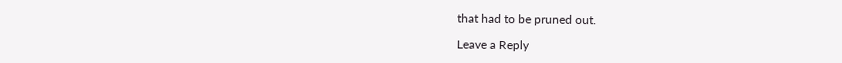that had to be pruned out.

Leave a Reply